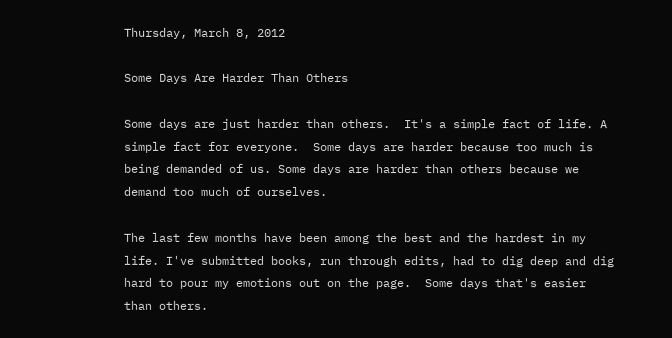Thursday, March 8, 2012

Some Days Are Harder Than Others

Some days are just harder than others.  It's a simple fact of life. A simple fact for everyone.  Some days are harder because too much is being demanded of us. Some days are harder than others because we demand too much of ourselves.

The last few months have been among the best and the hardest in my life. I've submitted books, run through edits, had to dig deep and dig hard to pour my emotions out on the page.  Some days that's easier than others.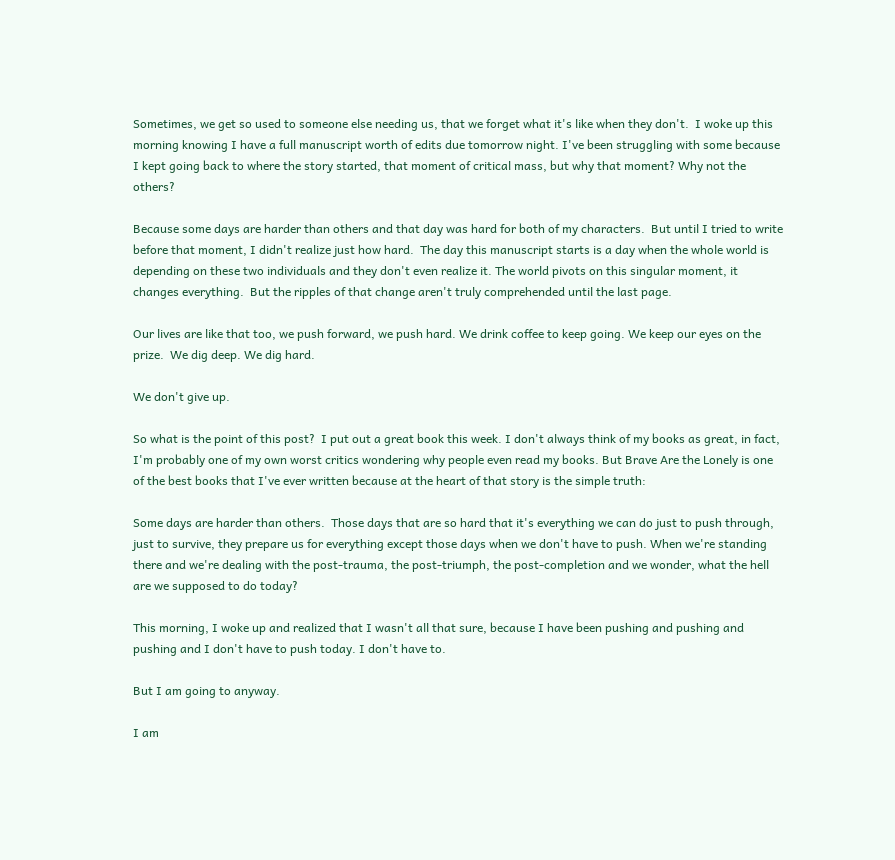Sometimes, we get so used to someone else needing us, that we forget what it's like when they don't.  I woke up this morning knowing I have a full manuscript worth of edits due tomorrow night. I've been struggling with some because I kept going back to where the story started, that moment of critical mass, but why that moment? Why not the others?

Because some days are harder than others and that day was hard for both of my characters.  But until I tried to write before that moment, I didn't realize just how hard.  The day this manuscript starts is a day when the whole world is depending on these two individuals and they don't even realize it. The world pivots on this singular moment, it changes everything.  But the ripples of that change aren't truly comprehended until the last page.

Our lives are like that too, we push forward, we push hard. We drink coffee to keep going. We keep our eyes on the prize.  We dig deep. We dig hard.

We don't give up.

So what is the point of this post?  I put out a great book this week. I don't always think of my books as great, in fact, I'm probably one of my own worst critics wondering why people even read my books. But Brave Are the Lonely is one of the best books that I've ever written because at the heart of that story is the simple truth:

Some days are harder than others.  Those days that are so hard that it's everything we can do just to push through, just to survive, they prepare us for everything except those days when we don't have to push. When we're standing there and we're dealing with the post-trauma, the post-triumph, the post-completion and we wonder, what the hell are we supposed to do today?

This morning, I woke up and realized that I wasn't all that sure, because I have been pushing and pushing and pushing and I don't have to push today. I don't have to.

But I am going to anyway.

I am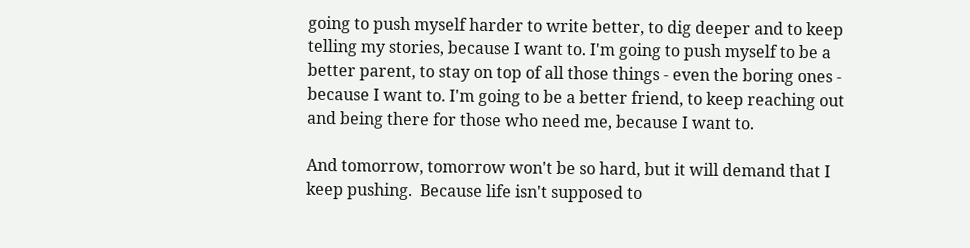going to push myself harder to write better, to dig deeper and to keep telling my stories, because I want to. I'm going to push myself to be a better parent, to stay on top of all those things - even the boring ones - because I want to. I'm going to be a better friend, to keep reaching out and being there for those who need me, because I want to.

And tomorrow, tomorrow won't be so hard, but it will demand that I keep pushing.  Because life isn't supposed to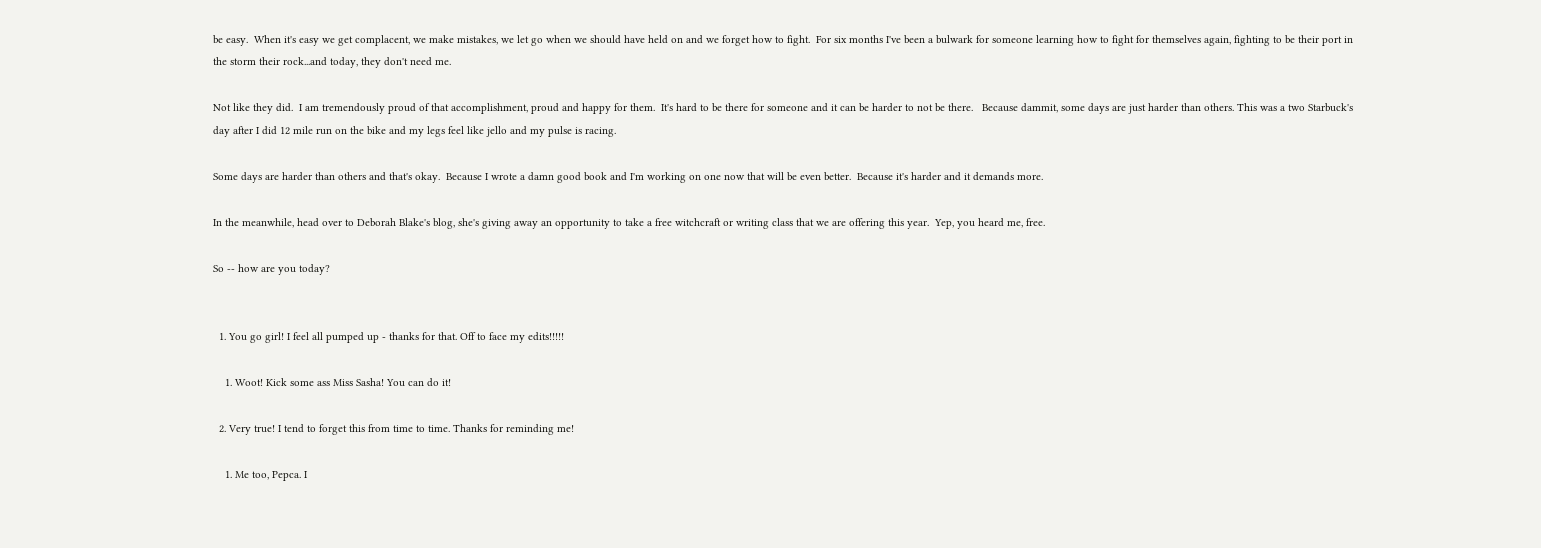be easy.  When it's easy we get complacent, we make mistakes, we let go when we should have held on and we forget how to fight.  For six months I've been a bulwark for someone learning how to fight for themselves again, fighting to be their port in the storm their rock...and today, they don't need me.

Not like they did.  I am tremendously proud of that accomplishment, proud and happy for them.  It's hard to be there for someone and it can be harder to not be there.   Because dammit, some days are just harder than others. This was a two Starbuck's day after I did 12 mile run on the bike and my legs feel like jello and my pulse is racing.

Some days are harder than others and that's okay.  Because I wrote a damn good book and I'm working on one now that will be even better.  Because it's harder and it demands more.

In the meanwhile, head over to Deborah Blake's blog, she's giving away an opportunity to take a free witchcraft or writing class that we are offering this year.  Yep, you heard me, free.

So -- how are you today?


  1. You go girl! I feel all pumped up - thanks for that. Off to face my edits!!!!!

    1. Woot! Kick some ass Miss Sasha! You can do it!

  2. Very true! I tend to forget this from time to time. Thanks for reminding me!

    1. Me too, Pepca. I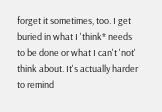forget it sometimes, too. I get buried in what I 'think* needs to be done or what I can't 'not' think about. It's actually harder to remind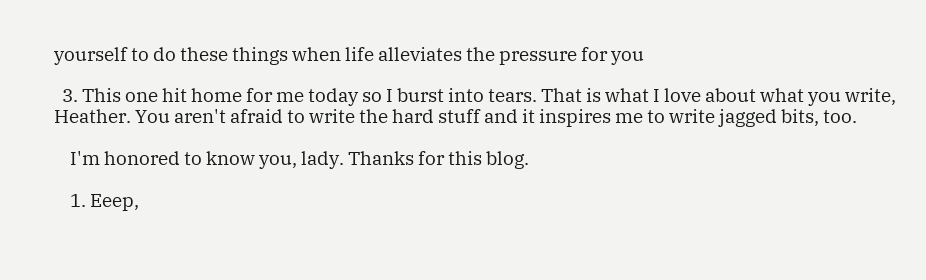yourself to do these things when life alleviates the pressure for you

  3. This one hit home for me today so I burst into tears. That is what I love about what you write, Heather. You aren't afraid to write the hard stuff and it inspires me to write jagged bits, too.

    I'm honored to know you, lady. Thanks for this blog.

    1. Eeep,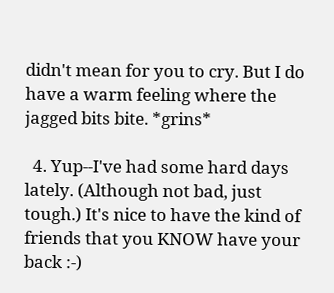didn't mean for you to cry. But I do have a warm feeling where the jagged bits bite. *grins*

  4. Yup--I've had some hard days lately. (Although not bad, just tough.) It's nice to have the kind of friends that you KNOW have your back :-)